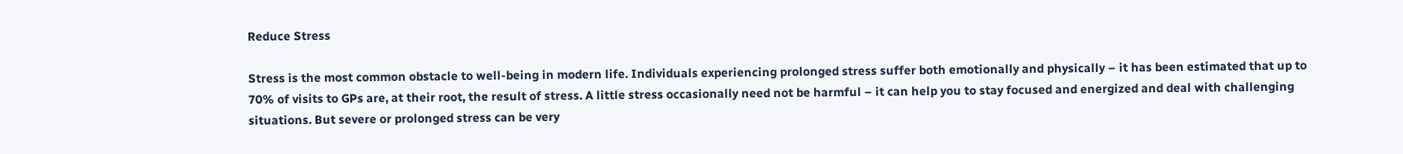Reduce Stress

Stress is the most common obstacle to well-being in modern life. Individuals experiencing prolonged stress suffer both emotionally and physically – it has been estimated that up to 70% of visits to GPs are, at their root, the result of stress. A little stress occasionally need not be harmful – it can help you to stay focused and energized and deal with challenging situations. But severe or prolonged stress can be very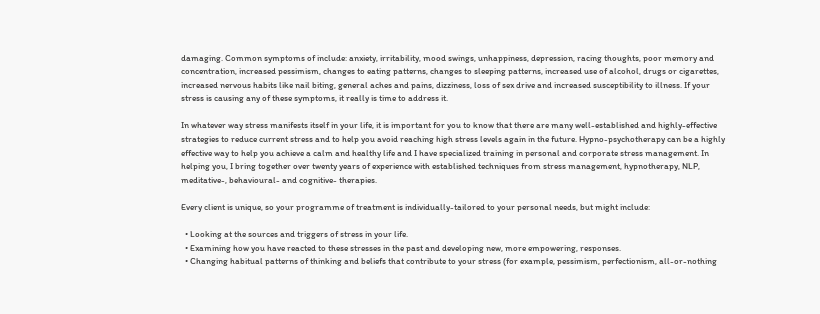damaging. Common symptoms of include: anxiety, irritability, mood swings, unhappiness, depression, racing thoughts, poor memory and concentration, increased pessimism, changes to eating patterns, changes to sleeping patterns, increased use of alcohol, drugs or cigarettes, increased nervous habits like nail biting, general aches and pains, dizziness, loss of sex drive and increased susceptibility to illness. If your stress is causing any of these symptoms, it really is time to address it.

In whatever way stress manifests itself in your life, it is important for you to know that there are many well-established and highly-effective strategies to reduce current stress and to help you avoid reaching high stress levels again in the future. Hypno-psychotherapy can be a highly effective way to help you achieve a calm and healthy life and I have specialized training in personal and corporate stress management. In helping you, I bring together over twenty years of experience with established techniques from stress management, hypnotherapy, NLP, meditative-, behavioural- and cognitive- therapies.

Every client is unique, so your programme of treatment is individually-tailored to your personal needs, but might include:

  • Looking at the sources and triggers of stress in your life.
  • Examining how you have reacted to these stresses in the past and developing new, more empowering, responses.
  • Changing habitual patterns of thinking and beliefs that contribute to your stress (for example, pessimism, perfectionism, all-or-nothing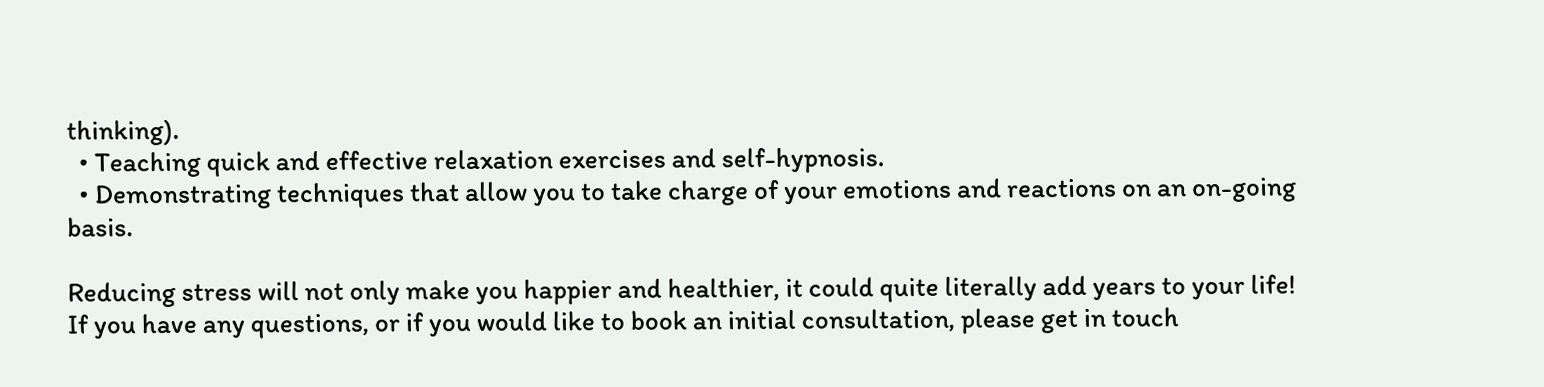thinking).
  • Teaching quick and effective relaxation exercises and self-hypnosis.
  • Demonstrating techniques that allow you to take charge of your emotions and reactions on an on-going basis.

Reducing stress will not only make you happier and healthier, it could quite literally add years to your life! If you have any questions, or if you would like to book an initial consultation, please get in touch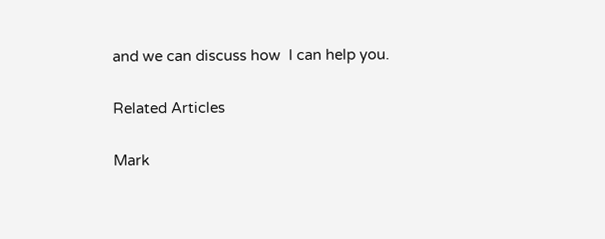and we can discuss how  I can help you.

Related Articles

Mark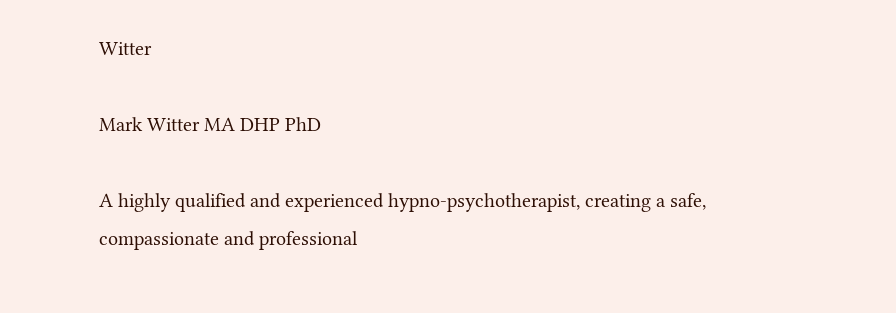Witter

Mark Witter MA DHP PhD

A highly qualified and experienced hypno-psychotherapist, creating a safe, compassionate and professional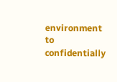environment to confidentially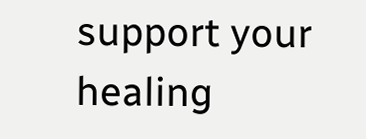support your healing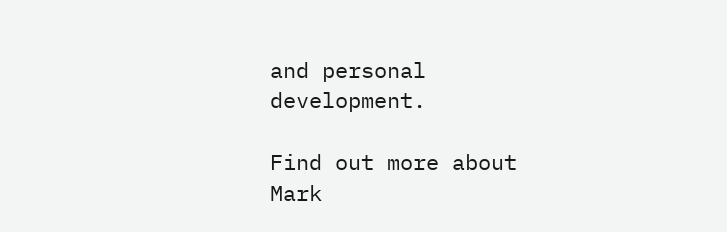and personal development.

Find out more about Mark